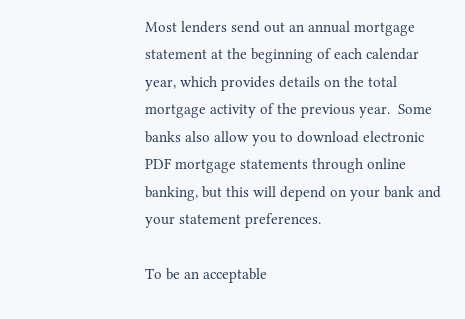Most lenders send out an annual mortgage statement at the beginning of each calendar year, which provides details on the total mortgage activity of the previous year.  Some banks also allow you to download electronic PDF mortgage statements through online banking, but this will depend on your bank and your statement preferences.

To be an acceptable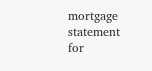mortgage statement for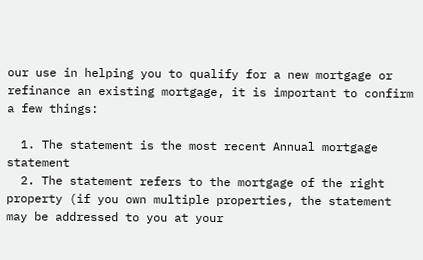our use in helping you to qualify for a new mortgage or refinance an existing mortgage, it is important to confirm a few things:

  1. The statement is the most recent Annual mortgage statement
  2. The statement refers to the mortgage of the right property (if you own multiple properties, the statement may be addressed to you at your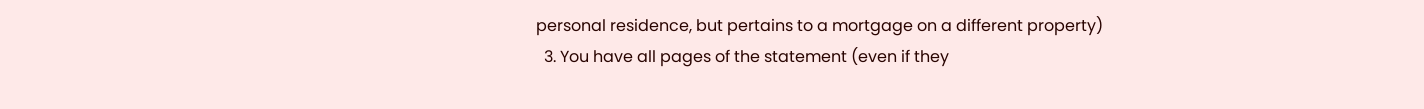personal residence, but pertains to a mortgage on a different property)
  3. You have all pages of the statement (even if they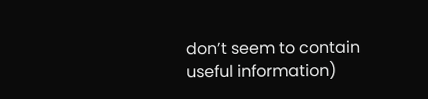don’t seem to contain useful information)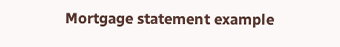Mortgage statement example